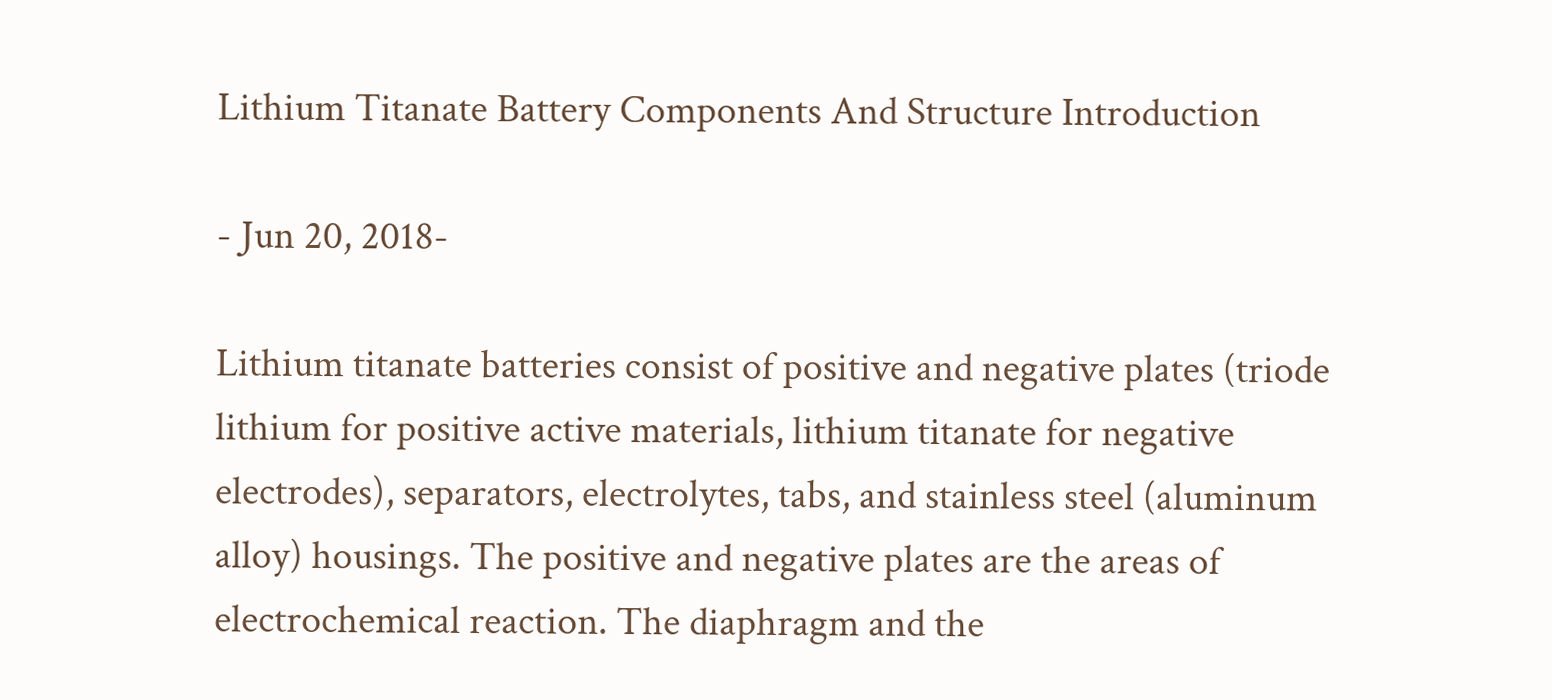Lithium Titanate Battery Components And Structure Introduction

- Jun 20, 2018-

Lithium titanate batteries consist of positive and negative plates (triode lithium for positive active materials, lithium titanate for negative electrodes), separators, electrolytes, tabs, and stainless steel (aluminum alloy) housings. The positive and negative plates are the areas of electrochemical reaction. The diaphragm and the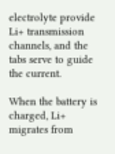electrolyte provide Li+ transmission channels, and the tabs serve to guide the current.

When the battery is charged, Li+ migrates from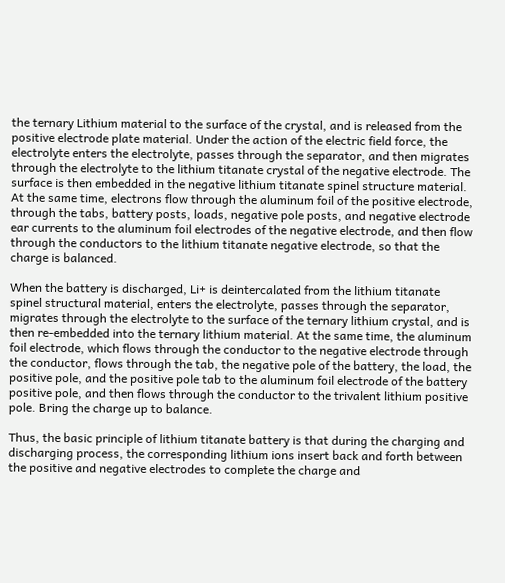the ternary Lithium material to the surface of the crystal, and is released from the positive electrode plate material. Under the action of the electric field force, the electrolyte enters the electrolyte, passes through the separator, and then migrates through the electrolyte to the lithium titanate crystal of the negative electrode. The surface is then embedded in the negative lithium titanate spinel structure material. At the same time, electrons flow through the aluminum foil of the positive electrode, through the tabs, battery posts, loads, negative pole posts, and negative electrode ear currents to the aluminum foil electrodes of the negative electrode, and then flow through the conductors to the lithium titanate negative electrode, so that the charge is balanced.

When the battery is discharged, Li+ is deintercalated from the lithium titanate spinel structural material, enters the electrolyte, passes through the separator, migrates through the electrolyte to the surface of the ternary lithium crystal, and is then re-embedded into the ternary lithium material. At the same time, the aluminum foil electrode, which flows through the conductor to the negative electrode through the conductor, flows through the tab, the negative pole of the battery, the load, the positive pole, and the positive pole tab to the aluminum foil electrode of the battery positive pole, and then flows through the conductor to the trivalent lithium positive pole. Bring the charge up to balance.

Thus, the basic principle of lithium titanate battery is that during the charging and discharging process, the corresponding lithium ions insert back and forth between the positive and negative electrodes to complete the charge and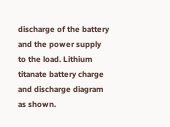discharge of the battery and the power supply to the load. Lithium titanate battery charge and discharge diagram as shown.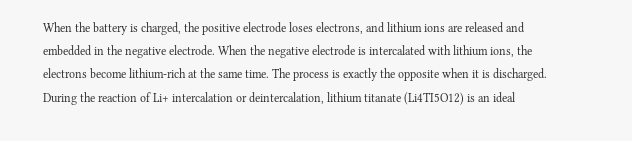When the battery is charged, the positive electrode loses electrons, and lithium ions are released and embedded in the negative electrode. When the negative electrode is intercalated with lithium ions, the electrons become lithium-rich at the same time. The process is exactly the opposite when it is discharged. During the reaction of Li+ intercalation or deintercalation, lithium titanate (Li4TI5O12) is an ideal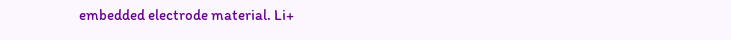embedded electrode material. Li+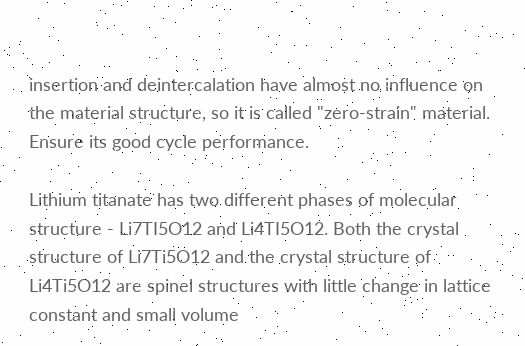insertion and deintercalation have almost no influence on the material structure, so it is called "zero-strain" material. Ensure its good cycle performance.

Lithium titanate has two different phases of molecular structure - Li7TI5O12 and Li4TI5O12. Both the crystal structure of Li7Ti5O12 and the crystal structure of Li4Ti5O12 are spinel structures with little change in lattice constant and small volume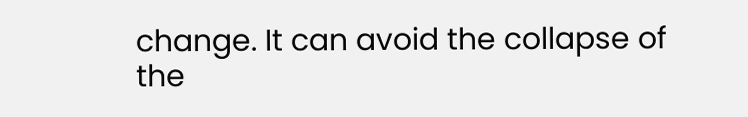change. It can avoid the collapse of the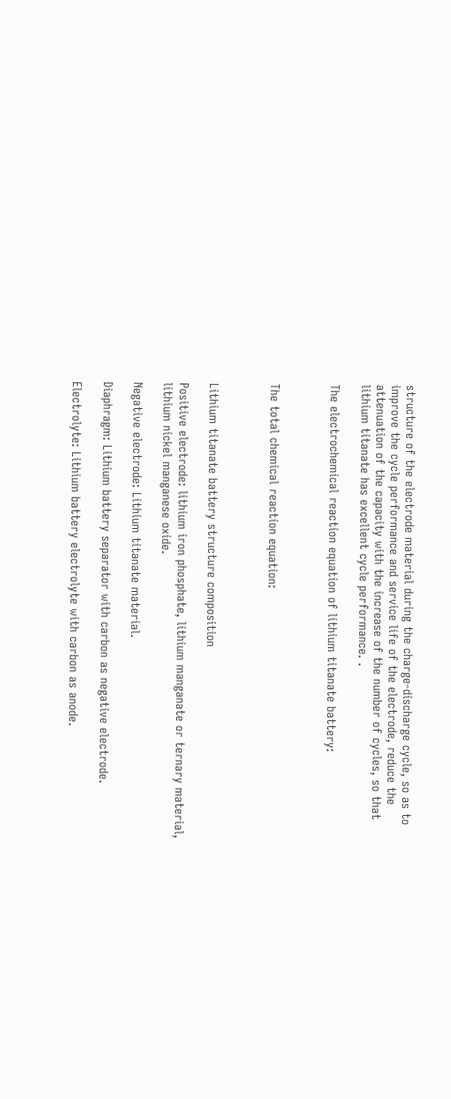structure of the electrode material during the charge-discharge cycle, so as to improve the cycle performance and service life of the electrode, reduce the attenuation of the capacity with the increase of the number of cycles, so that lithium titanate has excellent cycle performance. .

The electrochemical reaction equation of lithium titanate battery:



The total chemical reaction equation:



Lithium titanate battery structure composition

Positive electrode: lithium iron phosphate, lithium manganate or ternary material, lithium nickel manganese oxide.

Negative electrode: Lithium titanate material.

Diaphragm: Lithium battery separator with carbon as negative electrode.

Electrolyte: Lithium battery electrolyte with carbon as anode.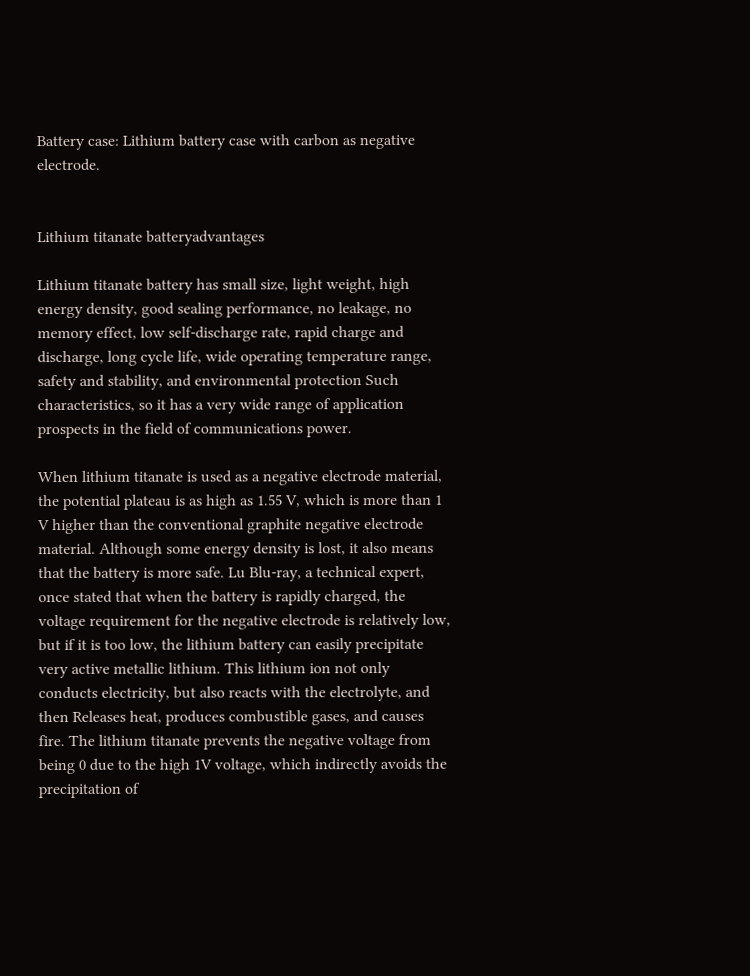Battery case: Lithium battery case with carbon as negative electrode.


Lithium titanate batteryadvantages

Lithium titanate battery has small size, light weight, high energy density, good sealing performance, no leakage, no memory effect, low self-discharge rate, rapid charge and discharge, long cycle life, wide operating temperature range, safety and stability, and environmental protection Such characteristics, so it has a very wide range of application prospects in the field of communications power.

When lithium titanate is used as a negative electrode material, the potential plateau is as high as 1.55 V, which is more than 1 V higher than the conventional graphite negative electrode material. Although some energy density is lost, it also means that the battery is more safe. Lu Blu-ray, a technical expert, once stated that when the battery is rapidly charged, the voltage requirement for the negative electrode is relatively low, but if it is too low, the lithium battery can easily precipitate very active metallic lithium. This lithium ion not only conducts electricity, but also reacts with the electrolyte, and then Releases heat, produces combustible gases, and causes fire. The lithium titanate prevents the negative voltage from being 0 due to the high 1V voltage, which indirectly avoids the precipitation of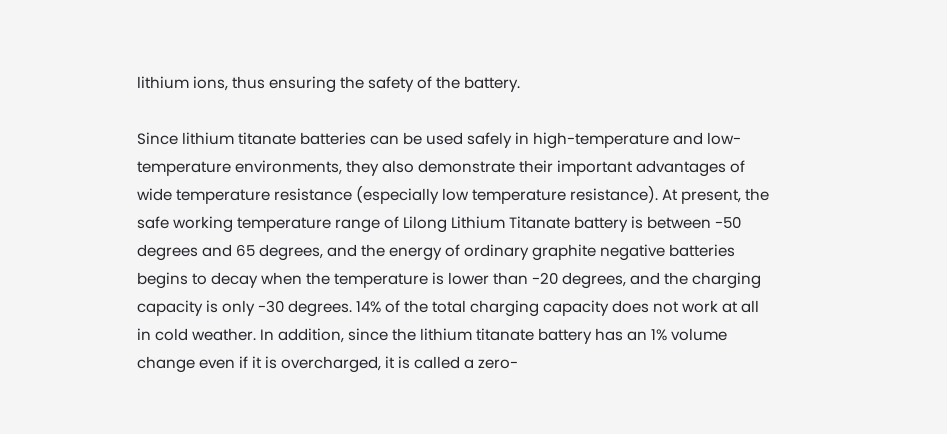lithium ions, thus ensuring the safety of the battery.

Since lithium titanate batteries can be used safely in high-temperature and low-temperature environments, they also demonstrate their important advantages of wide temperature resistance (especially low temperature resistance). At present, the safe working temperature range of Lilong Lithium Titanate battery is between -50 degrees and 65 degrees, and the energy of ordinary graphite negative batteries begins to decay when the temperature is lower than -20 degrees, and the charging capacity is only -30 degrees. 14% of the total charging capacity does not work at all in cold weather. In addition, since the lithium titanate battery has an 1% volume change even if it is overcharged, it is called a zero-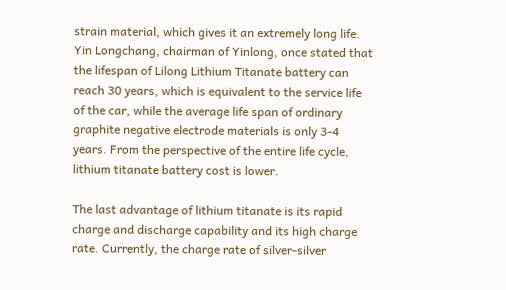strain material, which gives it an extremely long life. Yin Longchang, chairman of Yinlong, once stated that the lifespan of Lilong Lithium Titanate battery can reach 30 years, which is equivalent to the service life of the car, while the average life span of ordinary graphite negative electrode materials is only 3-4 years. From the perspective of the entire life cycle, lithium titanate battery cost is lower.

The last advantage of lithium titanate is its rapid charge and discharge capability and its high charge rate. Currently, the charge rate of silver-silver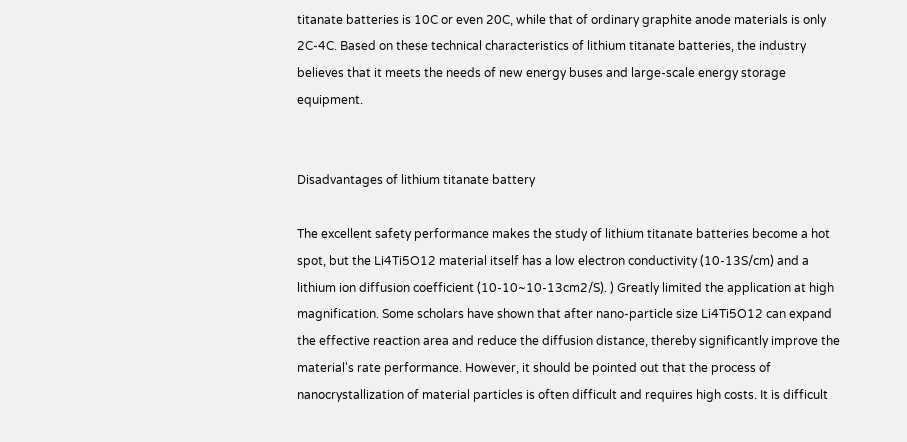titanate batteries is 10C or even 20C, while that of ordinary graphite anode materials is only 2C-4C. Based on these technical characteristics of lithium titanate batteries, the industry believes that it meets the needs of new energy buses and large-scale energy storage equipment.


Disadvantages of lithium titanate battery

The excellent safety performance makes the study of lithium titanate batteries become a hot spot, but the Li4Ti5O12 material itself has a low electron conductivity (10-13S/cm) and a lithium ion diffusion coefficient (10-10~10-13cm2/S). ) Greatly limited the application at high magnification. Some scholars have shown that after nano-particle size Li4Ti5O12 can expand the effective reaction area and reduce the diffusion distance, thereby significantly improve the material's rate performance. However, it should be pointed out that the process of nanocrystallization of material particles is often difficult and requires high costs. It is difficult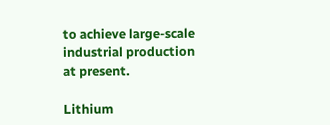to achieve large-scale industrial production at present.

Lithium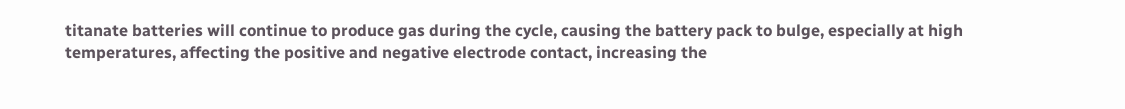titanate batteries will continue to produce gas during the cycle, causing the battery pack to bulge, especially at high temperatures, affecting the positive and negative electrode contact, increasing the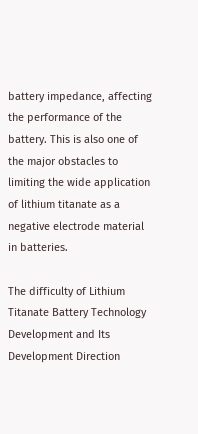battery impedance, affecting the performance of the battery. This is also one of the major obstacles to limiting the wide application of lithium titanate as a negative electrode material in batteries.

The difficulty of Lithium Titanate Battery Technology Development and Its Development Direction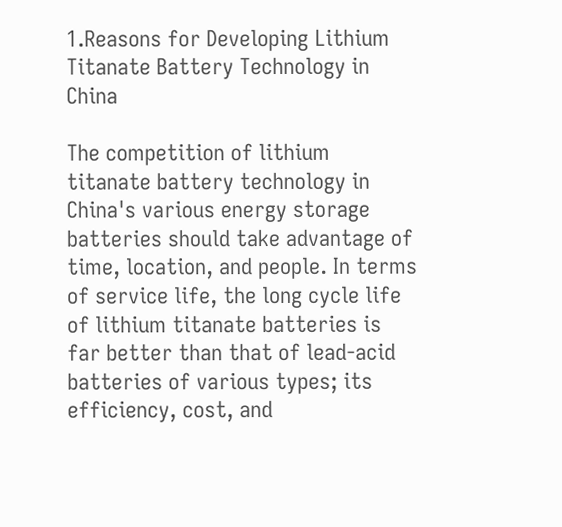1.Reasons for Developing Lithium Titanate Battery Technology in China

The competition of lithium titanate battery technology in China's various energy storage batteries should take advantage of time, location, and people. In terms of service life, the long cycle life of lithium titanate batteries is far better than that of lead-acid batteries of various types; its efficiency, cost, and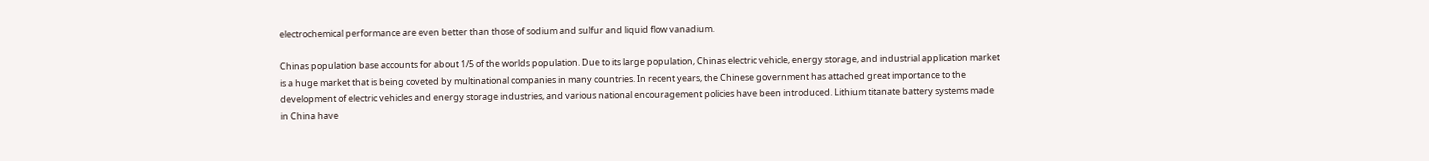electrochemical performance are even better than those of sodium and sulfur and liquid flow vanadium.

Chinas population base accounts for about 1/5 of the worlds population. Due to its large population, Chinas electric vehicle, energy storage, and industrial application market is a huge market that is being coveted by multinational companies in many countries. In recent years, the Chinese government has attached great importance to the development of electric vehicles and energy storage industries, and various national encouragement policies have been introduced. Lithium titanate battery systems made in China have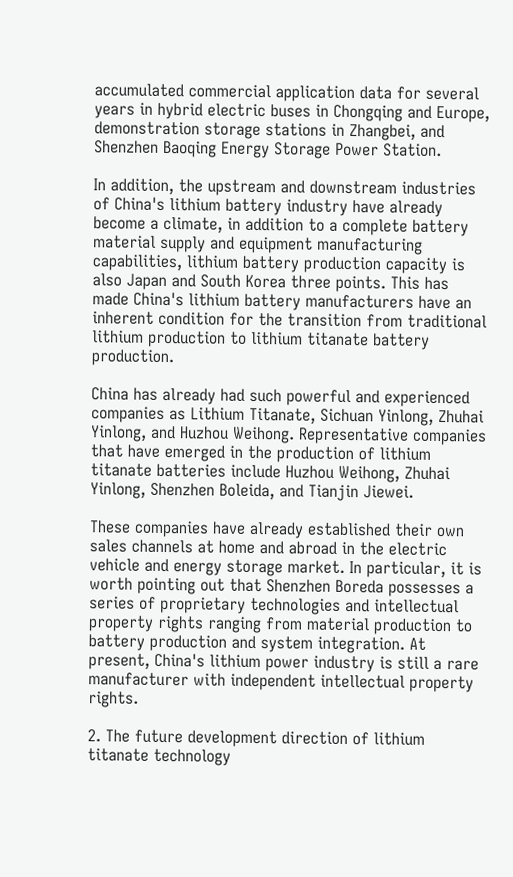accumulated commercial application data for several years in hybrid electric buses in Chongqing and Europe, demonstration storage stations in Zhangbei, and Shenzhen Baoqing Energy Storage Power Station.

In addition, the upstream and downstream industries of China's lithium battery industry have already become a climate, in addition to a complete battery material supply and equipment manufacturing capabilities, lithium battery production capacity is also Japan and South Korea three points. This has made China's lithium battery manufacturers have an inherent condition for the transition from traditional lithium production to lithium titanate battery production.

China has already had such powerful and experienced companies as Lithium Titanate, Sichuan Yinlong, Zhuhai Yinlong, and Huzhou Weihong. Representative companies that have emerged in the production of lithium titanate batteries include Huzhou Weihong, Zhuhai Yinlong, Shenzhen Boleida, and Tianjin Jiewei.

These companies have already established their own sales channels at home and abroad in the electric vehicle and energy storage market. In particular, it is worth pointing out that Shenzhen Boreda possesses a series of proprietary technologies and intellectual property rights ranging from material production to battery production and system integration. At present, China's lithium power industry is still a rare manufacturer with independent intellectual property rights.

2. The future development direction of lithium titanate technology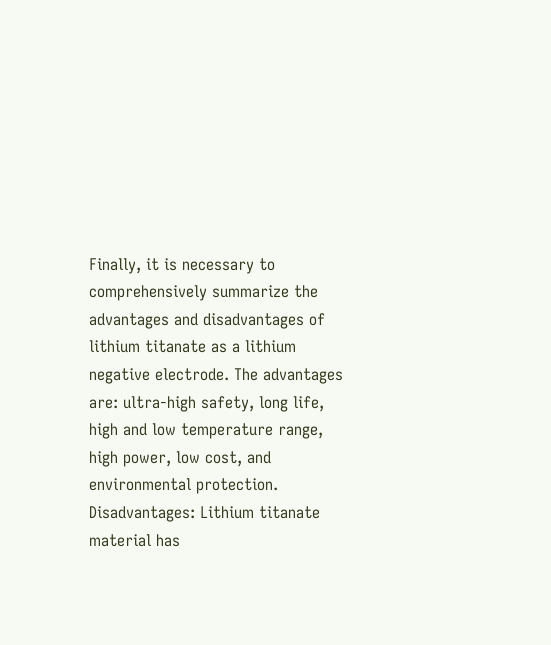Finally, it is necessary to comprehensively summarize the advantages and disadvantages of lithium titanate as a lithium negative electrode. The advantages are: ultra-high safety, long life, high and low temperature range, high power, low cost, and environmental protection. Disadvantages: Lithium titanate material has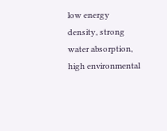low energy density, strong water absorption, high environmental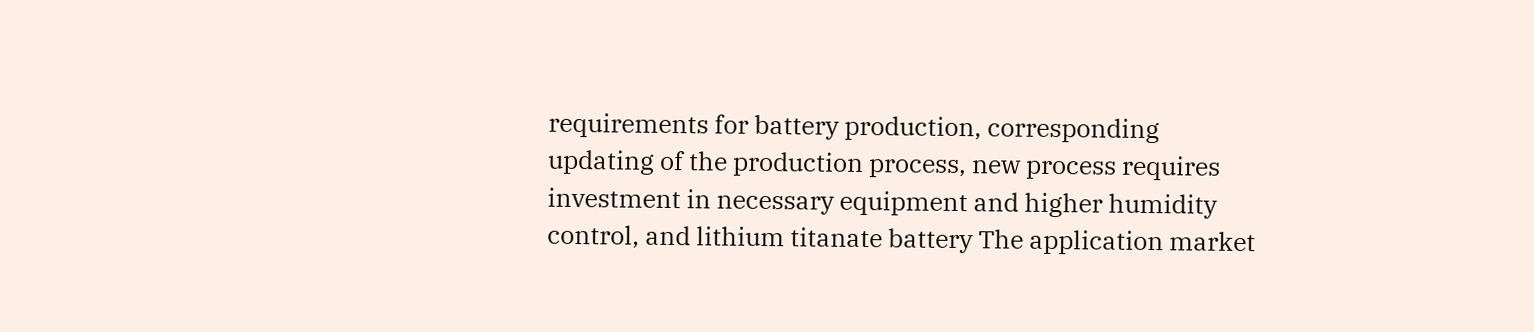requirements for battery production, corresponding updating of the production process, new process requires investment in necessary equipment and higher humidity control, and lithium titanate battery The application market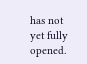has not yet fully opened.